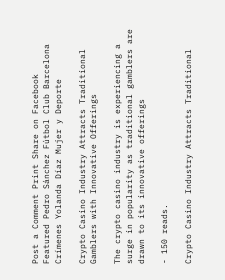Post a Comment Print Share on Facebook
Featured Pedro Sánchez Fútbol Club Barcelona Crímenes Yolanda Díaz Mujer y Deporte

Crypto Casino Industry Attracts Traditional Gamblers with Innovative Offerings

The crypto casino industry is experiencing a surge in popularity as traditional gamblers are drawn to its innovative offerings

- 150 reads.

Crypto Casino Industry Attracts Traditional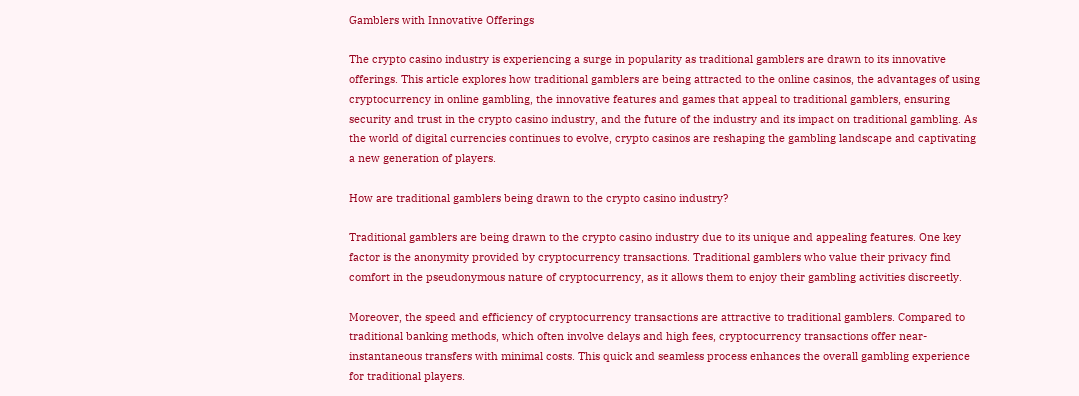Gamblers with Innovative Offerings

The crypto casino industry is experiencing a surge in popularity as traditional gamblers are drawn to its innovative offerings. This article explores how traditional gamblers are being attracted to the online casinos, the advantages of using cryptocurrency in online gambling, the innovative features and games that appeal to traditional gamblers, ensuring security and trust in the crypto casino industry, and the future of the industry and its impact on traditional gambling. As the world of digital currencies continues to evolve, crypto casinos are reshaping the gambling landscape and captivating a new generation of players.

How are traditional gamblers being drawn to the crypto casino industry?

Traditional gamblers are being drawn to the crypto casino industry due to its unique and appealing features. One key factor is the anonymity provided by cryptocurrency transactions. Traditional gamblers who value their privacy find comfort in the pseudonymous nature of cryptocurrency, as it allows them to enjoy their gambling activities discreetly.

Moreover, the speed and efficiency of cryptocurrency transactions are attractive to traditional gamblers. Compared to traditional banking methods, which often involve delays and high fees, cryptocurrency transactions offer near-instantaneous transfers with minimal costs. This quick and seamless process enhances the overall gambling experience for traditional players.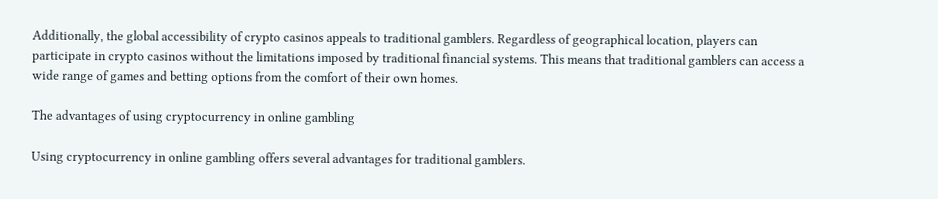Additionally, the global accessibility of crypto casinos appeals to traditional gamblers. Regardless of geographical location, players can participate in crypto casinos without the limitations imposed by traditional financial systems. This means that traditional gamblers can access a wide range of games and betting options from the comfort of their own homes.

The advantages of using cryptocurrency in online gambling

Using cryptocurrency in online gambling offers several advantages for traditional gamblers.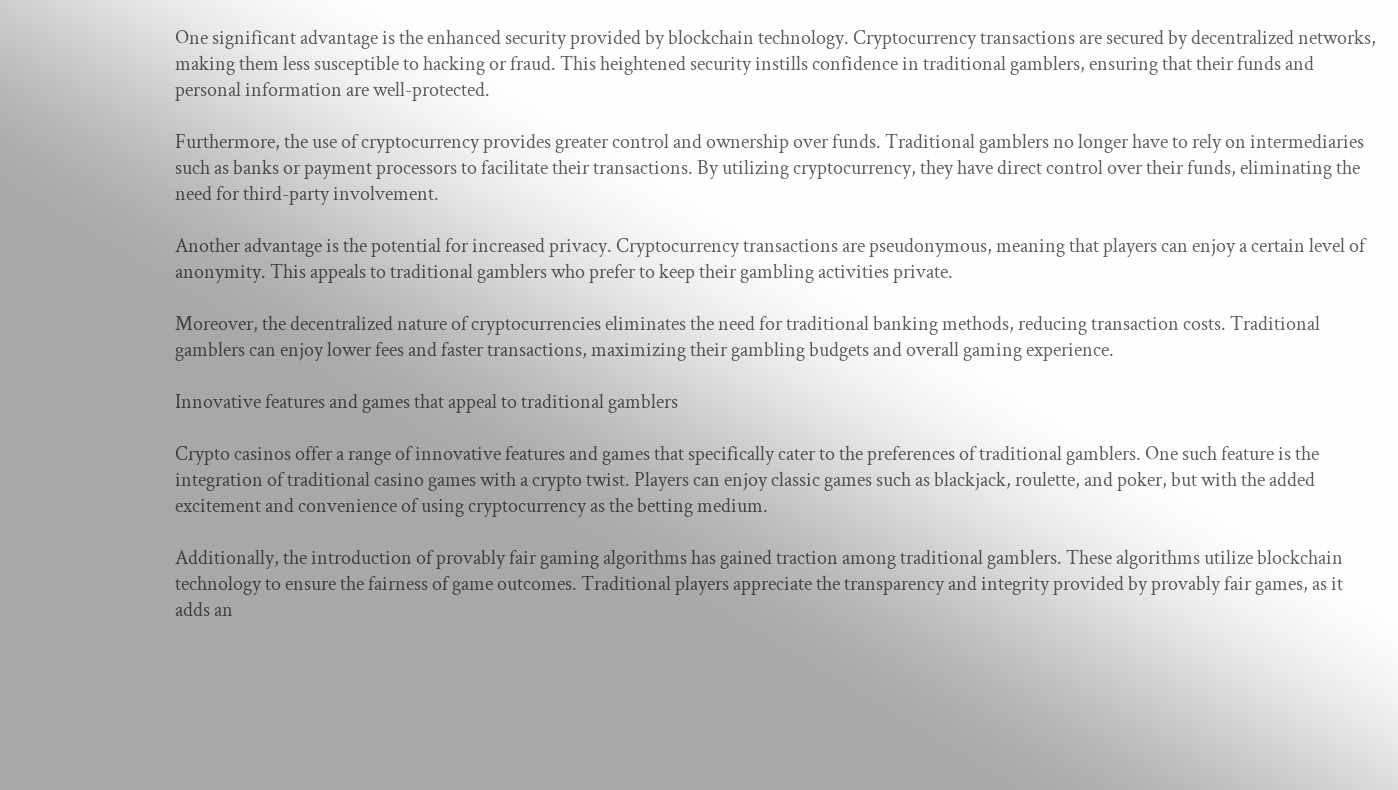One significant advantage is the enhanced security provided by blockchain technology. Cryptocurrency transactions are secured by decentralized networks, making them less susceptible to hacking or fraud. This heightened security instills confidence in traditional gamblers, ensuring that their funds and personal information are well-protected.

Furthermore, the use of cryptocurrency provides greater control and ownership over funds. Traditional gamblers no longer have to rely on intermediaries such as banks or payment processors to facilitate their transactions. By utilizing cryptocurrency, they have direct control over their funds, eliminating the need for third-party involvement.

Another advantage is the potential for increased privacy. Cryptocurrency transactions are pseudonymous, meaning that players can enjoy a certain level of anonymity. This appeals to traditional gamblers who prefer to keep their gambling activities private.

Moreover, the decentralized nature of cryptocurrencies eliminates the need for traditional banking methods, reducing transaction costs. Traditional gamblers can enjoy lower fees and faster transactions, maximizing their gambling budgets and overall gaming experience.

Innovative features and games that appeal to traditional gamblers

Crypto casinos offer a range of innovative features and games that specifically cater to the preferences of traditional gamblers. One such feature is the integration of traditional casino games with a crypto twist. Players can enjoy classic games such as blackjack, roulette, and poker, but with the added excitement and convenience of using cryptocurrency as the betting medium.

Additionally, the introduction of provably fair gaming algorithms has gained traction among traditional gamblers. These algorithms utilize blockchain technology to ensure the fairness of game outcomes. Traditional players appreciate the transparency and integrity provided by provably fair games, as it adds an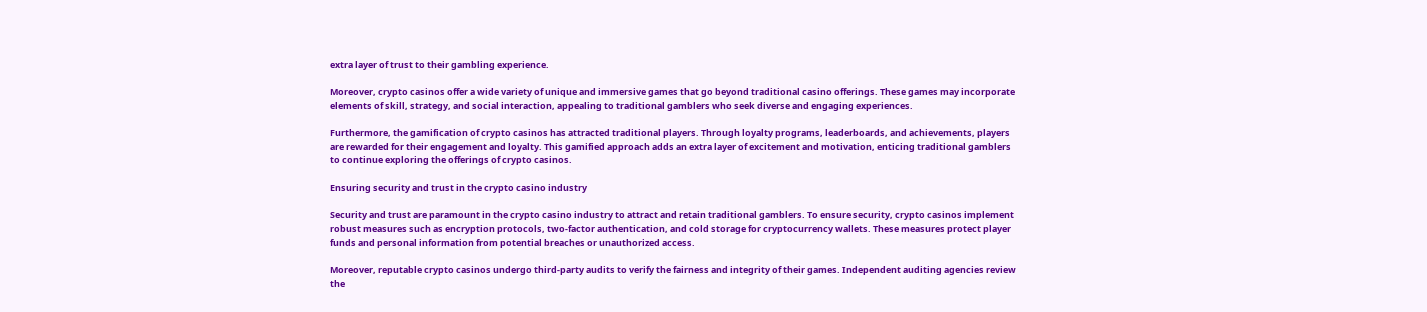extra layer of trust to their gambling experience.

Moreover, crypto casinos offer a wide variety of unique and immersive games that go beyond traditional casino offerings. These games may incorporate elements of skill, strategy, and social interaction, appealing to traditional gamblers who seek diverse and engaging experiences.

Furthermore, the gamification of crypto casinos has attracted traditional players. Through loyalty programs, leaderboards, and achievements, players are rewarded for their engagement and loyalty. This gamified approach adds an extra layer of excitement and motivation, enticing traditional gamblers to continue exploring the offerings of crypto casinos.

Ensuring security and trust in the crypto casino industry

Security and trust are paramount in the crypto casino industry to attract and retain traditional gamblers. To ensure security, crypto casinos implement robust measures such as encryption protocols, two-factor authentication, and cold storage for cryptocurrency wallets. These measures protect player funds and personal information from potential breaches or unauthorized access.

Moreover, reputable crypto casinos undergo third-party audits to verify the fairness and integrity of their games. Independent auditing agencies review the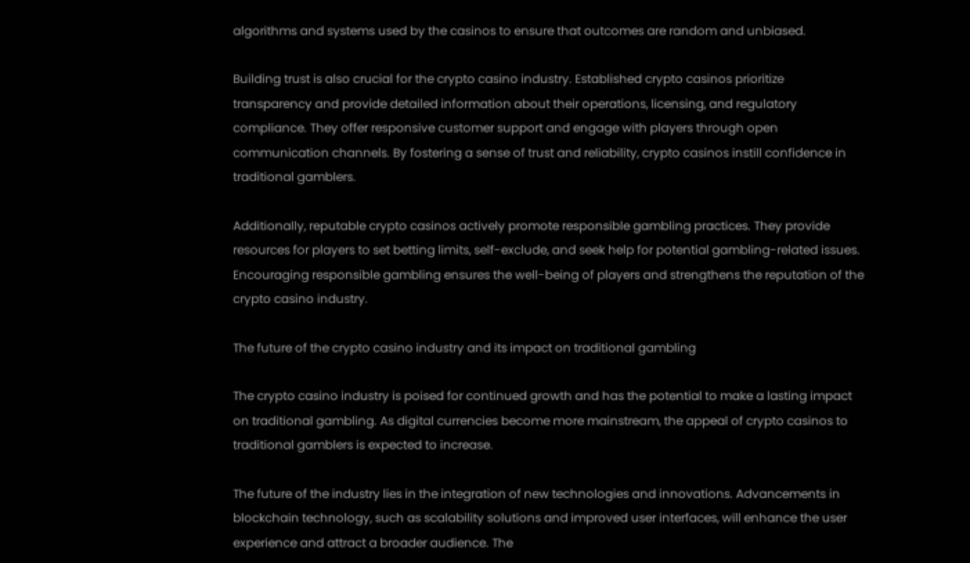algorithms and systems used by the casinos to ensure that outcomes are random and unbiased.

Building trust is also crucial for the crypto casino industry. Established crypto casinos prioritize transparency and provide detailed information about their operations, licensing, and regulatory compliance. They offer responsive customer support and engage with players through open communication channels. By fostering a sense of trust and reliability, crypto casinos instill confidence in traditional gamblers.

Additionally, reputable crypto casinos actively promote responsible gambling practices. They provide resources for players to set betting limits, self-exclude, and seek help for potential gambling-related issues. Encouraging responsible gambling ensures the well-being of players and strengthens the reputation of the crypto casino industry.

The future of the crypto casino industry and its impact on traditional gambling

The crypto casino industry is poised for continued growth and has the potential to make a lasting impact on traditional gambling. As digital currencies become more mainstream, the appeal of crypto casinos to traditional gamblers is expected to increase.

The future of the industry lies in the integration of new technologies and innovations. Advancements in blockchain technology, such as scalability solutions and improved user interfaces, will enhance the user experience and attract a broader audience. The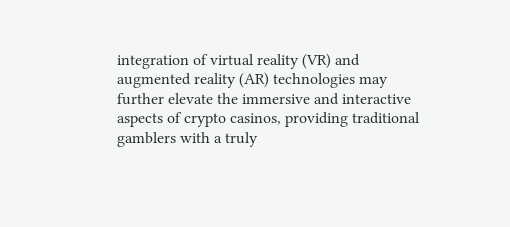integration of virtual reality (VR) and augmented reality (AR) technologies may further elevate the immersive and interactive aspects of crypto casinos, providing traditional gamblers with a truly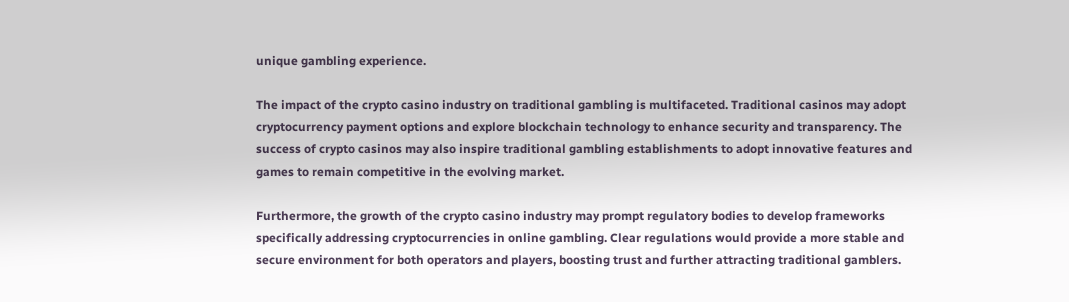unique gambling experience.

The impact of the crypto casino industry on traditional gambling is multifaceted. Traditional casinos may adopt cryptocurrency payment options and explore blockchain technology to enhance security and transparency. The success of crypto casinos may also inspire traditional gambling establishments to adopt innovative features and games to remain competitive in the evolving market.

Furthermore, the growth of the crypto casino industry may prompt regulatory bodies to develop frameworks specifically addressing cryptocurrencies in online gambling. Clear regulations would provide a more stable and secure environment for both operators and players, boosting trust and further attracting traditional gamblers.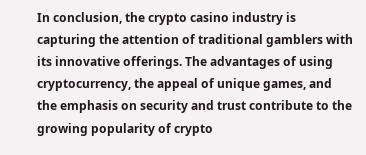In conclusion, the crypto casino industry is capturing the attention of traditional gamblers with its innovative offerings. The advantages of using cryptocurrency, the appeal of unique games, and the emphasis on security and trust contribute to the growing popularity of crypto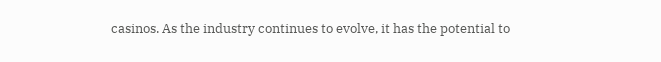casinos. As the industry continues to evolve, it has the potential to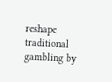reshape traditional gambling by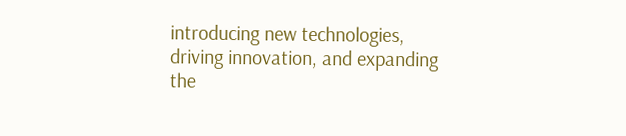introducing new technologies, driving innovation, and expanding the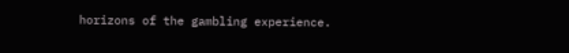horizons of the gambling experience.